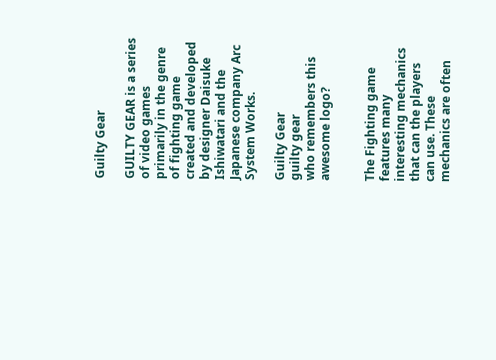Guilty Gear

GUILTY GEAR is a series of video games primarily in the genre of fighting game created and developed by designer Daisuke Ishiwatari and the Japanese company Arc System Works.

Guilty Gear
guilty gear
who remembers this awesome logo?


The Fighting game features many interesting mechanics that can the players can use. These mechanics are often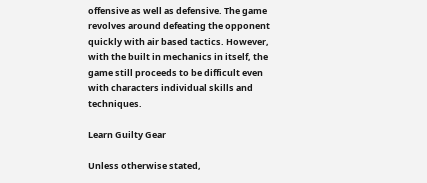offensive as well as defensive. The game revolves around defeating the opponent quickly with air based tactics. However, with the built in mechanics in itself, the game still proceeds to be difficult even with characters individual skills and techniques.

Learn Guilty Gear

Unless otherwise stated,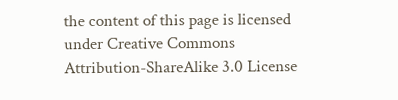the content of this page is licensed under Creative Commons Attribution-ShareAlike 3.0 License